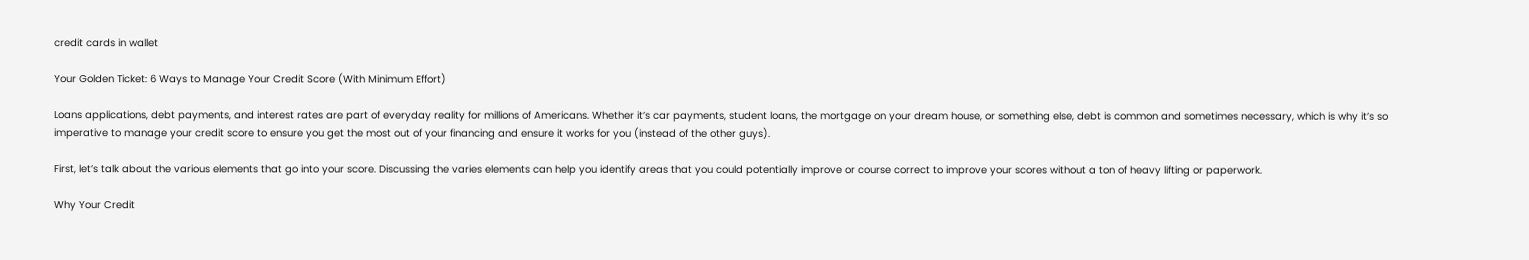credit cards in wallet

Your Golden Ticket: 6 Ways to Manage Your Credit Score (With Minimum Effort)

Loans applications, debt payments, and interest rates are part of everyday reality for millions of Americans. Whether it’s car payments, student loans, the mortgage on your dream house, or something else, debt is common and sometimes necessary, which is why it’s so imperative to manage your credit score to ensure you get the most out of your financing and ensure it works for you (instead of the other guys).

First, let’s talk about the various elements that go into your score. Discussing the varies elements can help you identify areas that you could potentially improve or course correct to improve your scores without a ton of heavy lifting or paperwork.

Why Your Credit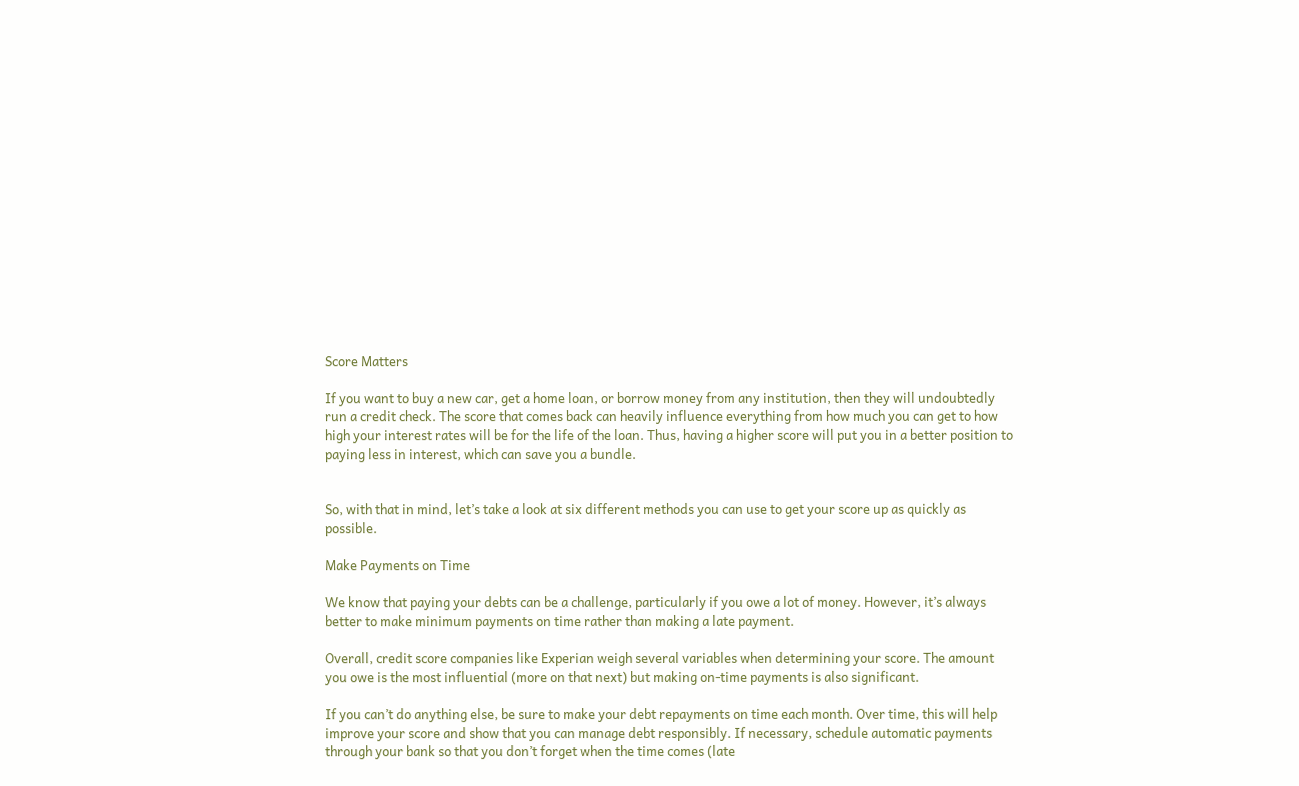Score Matters

If you want to buy a new car, get a home loan, or borrow money from any institution, then they will undoubtedly run a credit check. The score that comes back can heavily influence everything from how much you can get to how high your interest rates will be for the life of the loan. Thus, having a higher score will put you in a better position to paying less in interest, which can save you a bundle.


So, with that in mind, let’s take a look at six different methods you can use to get your score up as quickly as possible.

Make Payments on Time

We know that paying your debts can be a challenge, particularly if you owe a lot of money. However, it’s always better to make minimum payments on time rather than making a late payment.

Overall, credit score companies like Experian weigh several variables when determining your score. The amount you owe is the most influential (more on that next) but making on-time payments is also significant.

If you can’t do anything else, be sure to make your debt repayments on time each month. Over time, this will help improve your score and show that you can manage debt responsibly. If necessary, schedule automatic payments through your bank so that you don’t forget when the time comes (late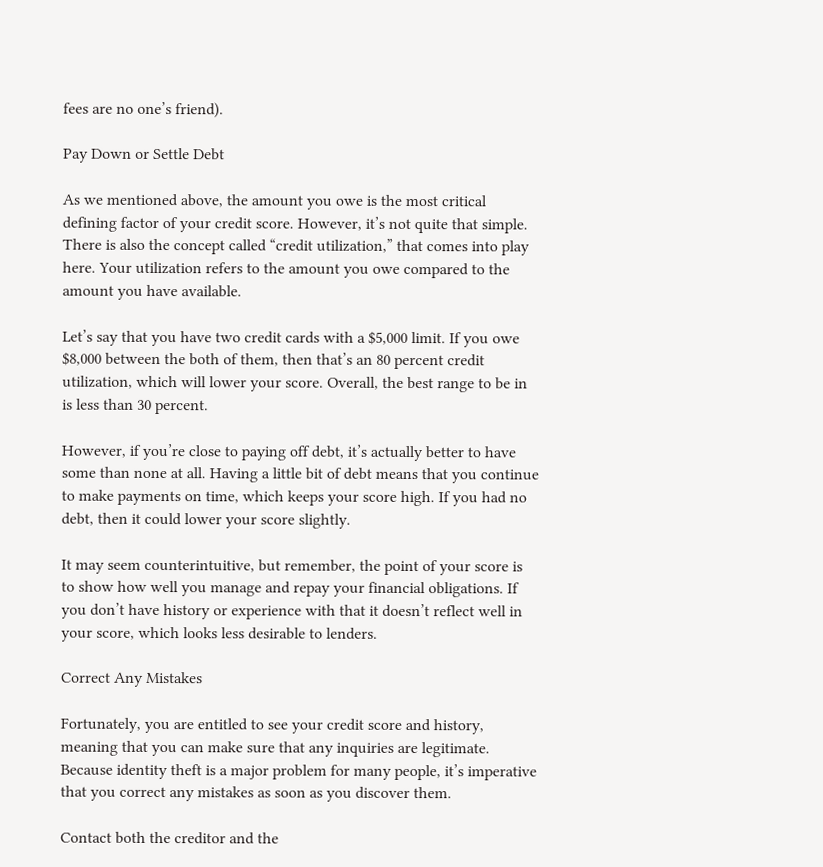fees are no one’s friend).

Pay Down or Settle Debt

As we mentioned above, the amount you owe is the most critical defining factor of your credit score. However, it’s not quite that simple. There is also the concept called “credit utilization,” that comes into play here. Your utilization refers to the amount you owe compared to the amount you have available.

Let’s say that you have two credit cards with a $5,000 limit. If you owe $8,000 between the both of them, then that’s an 80 percent credit utilization, which will lower your score. Overall, the best range to be in is less than 30 percent.

However, if you’re close to paying off debt, it’s actually better to have some than none at all. Having a little bit of debt means that you continue to make payments on time, which keeps your score high. If you had no debt, then it could lower your score slightly.

It may seem counterintuitive, but remember, the point of your score is to show how well you manage and repay your financial obligations. If you don’t have history or experience with that it doesn’t reflect well in your score, which looks less desirable to lenders.

Correct Any Mistakes

Fortunately, you are entitled to see your credit score and history, meaning that you can make sure that any inquiries are legitimate. Because identity theft is a major problem for many people, it’s imperative that you correct any mistakes as soon as you discover them.

Contact both the creditor and the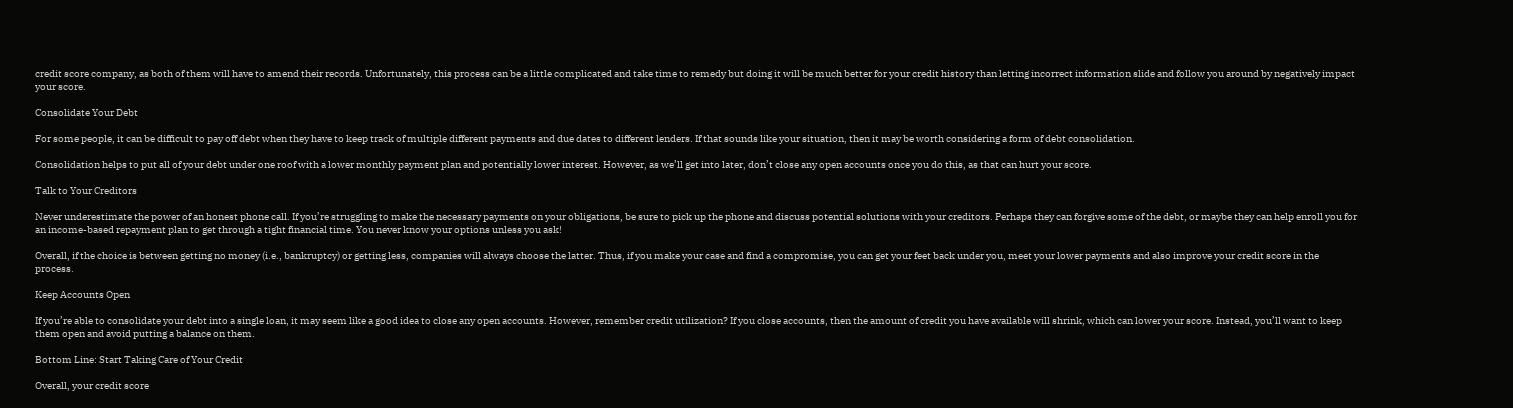credit score company, as both of them will have to amend their records. Unfortunately, this process can be a little complicated and take time to remedy but doing it will be much better for your credit history than letting incorrect information slide and follow you around by negatively impact your score.

Consolidate Your Debt

For some people, it can be difficult to pay off debt when they have to keep track of multiple different payments and due dates to different lenders. If that sounds like your situation, then it may be worth considering a form of debt consolidation.

Consolidation helps to put all of your debt under one roof with a lower monthly payment plan and potentially lower interest. However, as we’ll get into later, don’t close any open accounts once you do this, as that can hurt your score.

Talk to Your Creditors

Never underestimate the power of an honest phone call. If you’re struggling to make the necessary payments on your obligations, be sure to pick up the phone and discuss potential solutions with your creditors. Perhaps they can forgive some of the debt, or maybe they can help enroll you for an income-based repayment plan to get through a tight financial time. You never know your options unless you ask!

Overall, if the choice is between getting no money (i.e., bankruptcy) or getting less, companies will always choose the latter. Thus, if you make your case and find a compromise, you can get your feet back under you, meet your lower payments and also improve your credit score in the process.

Keep Accounts Open

If you’re able to consolidate your debt into a single loan, it may seem like a good idea to close any open accounts. However, remember credit utilization? If you close accounts, then the amount of credit you have available will shrink, which can lower your score. Instead, you’ll want to keep them open and avoid putting a balance on them.

Bottom Line: Start Taking Care of Your Credit

Overall, your credit score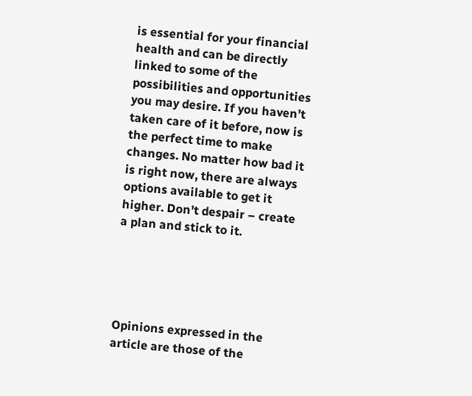is essential for your financial health and can be directly linked to some of the possibilities and opportunities you may desire. If you haven’t taken care of it before, now is the perfect time to make changes. No matter how bad it is right now, there are always options available to get it higher. Don’t despair – create a plan and stick to it.





Opinions expressed in the article are those of the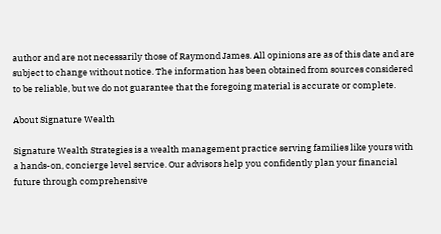author and are not necessarily those of Raymond James. All opinions are as of this date and are subject to change without notice. The information has been obtained from sources considered to be reliable, but we do not guarantee that the foregoing material is accurate or complete.

About Signature Wealth

Signature Wealth Strategies is a wealth management practice serving families like yours with a hands-on, concierge level service. Our advisors help you confidently plan your financial future through comprehensive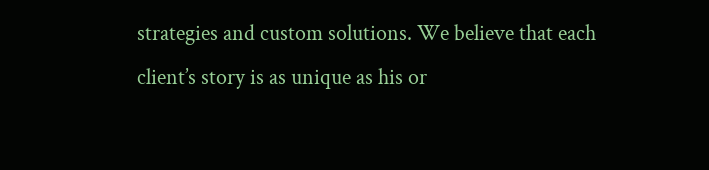strategies and custom solutions. We believe that each client’s story is as unique as his or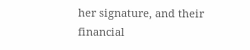her signature, and their financial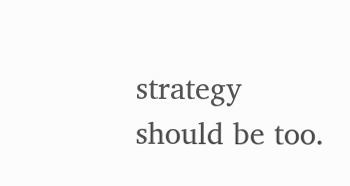strategy should be too.